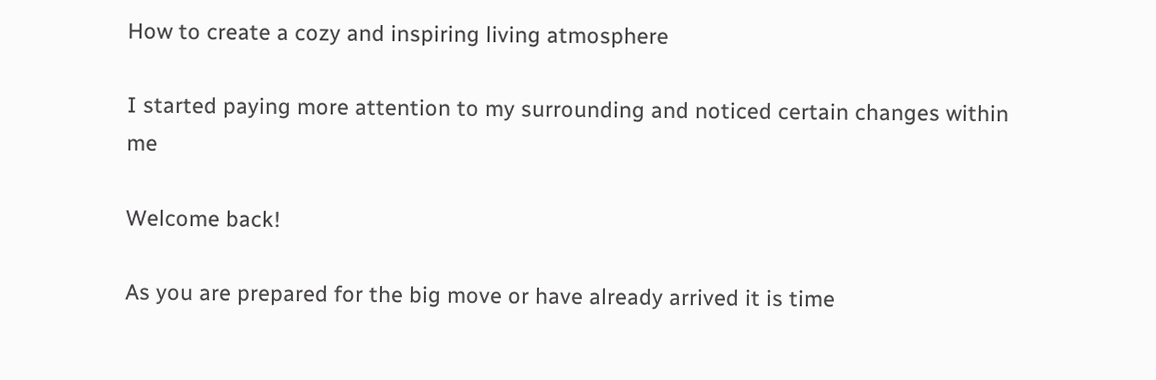How to create a cozy and inspiring living atmosphere

I started paying more attention to my surrounding and noticed certain changes within me

Welcome back!

As you are prepared for the big move or have already arrived it is time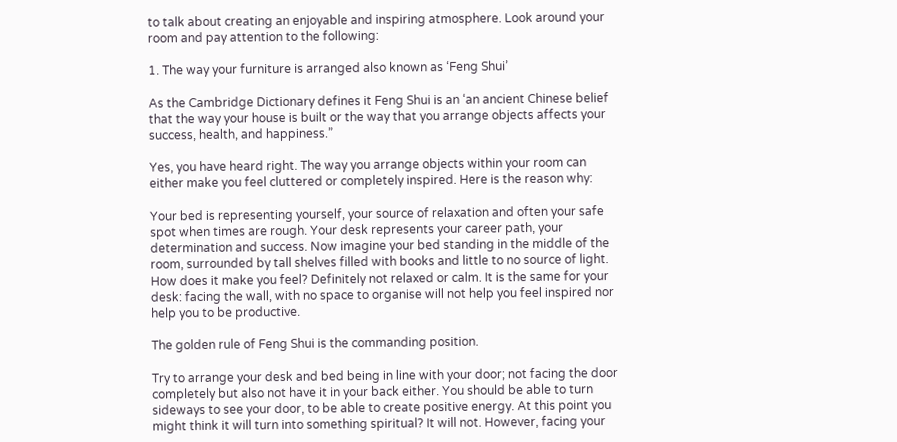to talk about creating an enjoyable and inspiring atmosphere. Look around your room and pay attention to the following:

1. The way your furniture is arranged also known as ‘Feng Shui’

As the Cambridge Dictionary defines it Feng Shui is an ‘an ancient Chinese belief that the way your house is built or the way that you arrange objects affects your success, health, and happiness.”

Yes, you have heard right. The way you arrange objects within your room can either make you feel cluttered or completely inspired. Here is the reason why:

Your bed is representing yourself, your source of relaxation and often your safe spot when times are rough. Your desk represents your career path, your determination and success. Now imagine your bed standing in the middle of the room, surrounded by tall shelves filled with books and little to no source of light. How does it make you feel? Definitely not relaxed or calm. It is the same for your desk: facing the wall, with no space to organise will not help you feel inspired nor help you to be productive.

The golden rule of Feng Shui is the commanding position.

Try to arrange your desk and bed being in line with your door; not facing the door completely but also not have it in your back either. You should be able to turn sideways to see your door, to be able to create positive energy. At this point you might think it will turn into something spiritual? It will not. However, facing your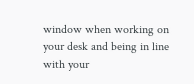window when working on your desk and being in line with your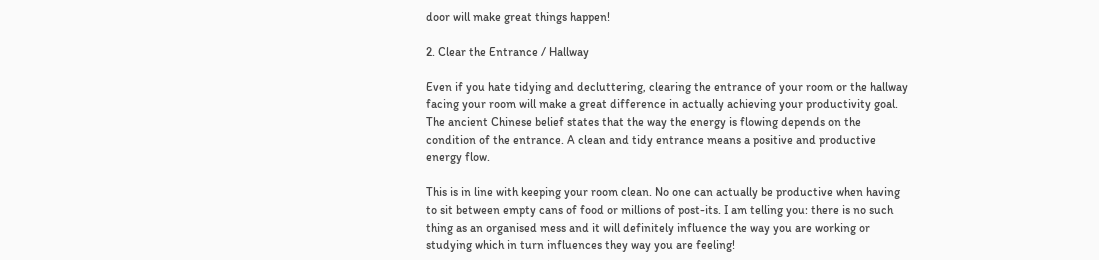door will make great things happen!

2. Clear the Entrance / Hallway

Even if you hate tidying and decluttering, clearing the entrance of your room or the hallway facing your room will make a great difference in actually achieving your productivity goal. The ancient Chinese belief states that the way the energy is flowing depends on the condition of the entrance. A clean and tidy entrance means a positive and productive energy flow.

This is in line with keeping your room clean. No one can actually be productive when having to sit between empty cans of food or millions of post-its. I am telling you: there is no such thing as an organised mess and it will definitely influence the way you are working or studying which in turn influences they way you are feeling!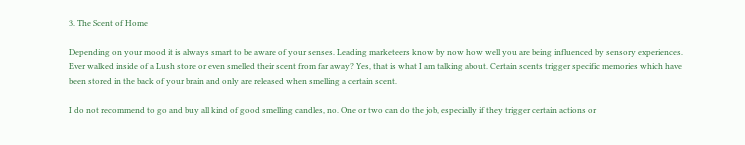3. The Scent of Home

Depending on your mood it is always smart to be aware of your senses. Leading marketeers know by now how well you are being influenced by sensory experiences. Ever walked inside of a Lush store or even smelled their scent from far away? Yes, that is what I am talking about. Certain scents trigger specific memories which have been stored in the back of your brain and only are released when smelling a certain scent.

I do not recommend to go and buy all kind of good smelling candles, no. One or two can do the job, especially if they trigger certain actions or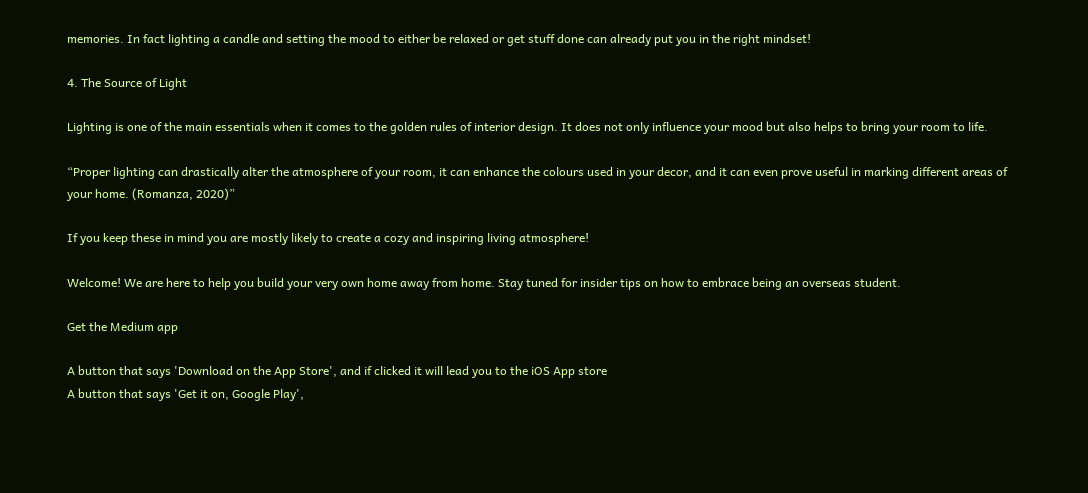memories. In fact lighting a candle and setting the mood to either be relaxed or get stuff done can already put you in the right mindset!

4. The Source of Light

Lighting is one of the main essentials when it comes to the golden rules of interior design. It does not only influence your mood but also helps to bring your room to life.

“Proper lighting can drastically alter the atmosphere of your room, it can enhance the colours used in your decor, and it can even prove useful in marking different areas of your home. (Romanza, 2020)”

If you keep these in mind you are mostly likely to create a cozy and inspiring living atmosphere!

Welcome! We are here to help you build your very own home away from home. Stay tuned for insider tips on how to embrace being an overseas student.

Get the Medium app

A button that says 'Download on the App Store', and if clicked it will lead you to the iOS App store
A button that says 'Get it on, Google Play',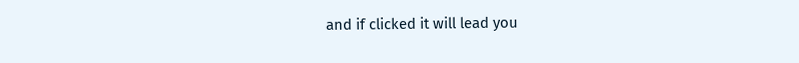and if clicked it will lead you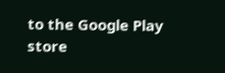to the Google Play store